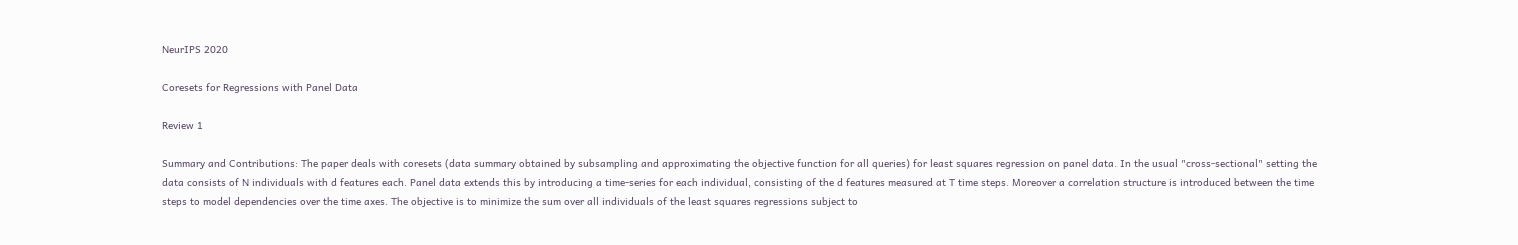NeurIPS 2020

Coresets for Regressions with Panel Data

Review 1

Summary and Contributions: The paper deals with coresets (data summary obtained by subsampling and approximating the objective function for all queries) for least squares regression on panel data. In the usual "cross-sectional" setting the data consists of N individuals with d features each. Panel data extends this by introducing a time-series for each individual, consisting of the d features measured at T time steps. Moreover a correlation structure is introduced between the time steps to model dependencies over the time axes. The objective is to minimize the sum over all individuals of the least squares regressions subject to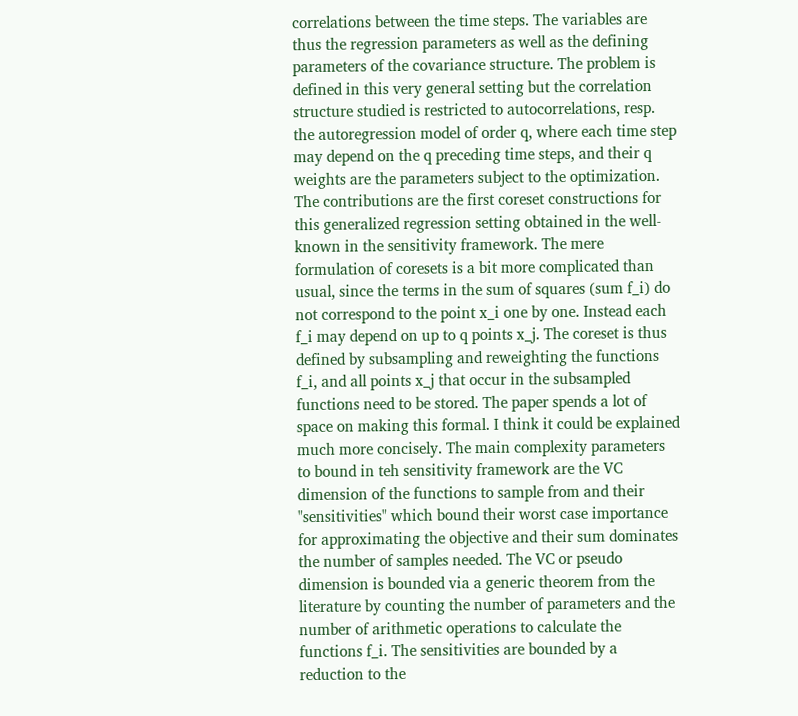correlations between the time steps. The variables are thus the regression parameters as well as the defining parameters of the covariance structure. The problem is defined in this very general setting but the correlation structure studied is restricted to autocorrelations, resp. the autoregression model of order q, where each time step may depend on the q preceding time steps, and their q weights are the parameters subject to the optimization. The contributions are the first coreset constructions for this generalized regression setting obtained in the well-known in the sensitivity framework. The mere formulation of coresets is a bit more complicated than usual, since the terms in the sum of squares (sum f_i) do not correspond to the point x_i one by one. Instead each f_i may depend on up to q points x_j. The coreset is thus defined by subsampling and reweighting the functions f_i, and all points x_j that occur in the subsampled functions need to be stored. The paper spends a lot of space on making this formal. I think it could be explained much more concisely. The main complexity parameters to bound in teh sensitivity framework are the VC dimension of the functions to sample from and their "sensitivities" which bound their worst case importance for approximating the objective and their sum dominates the number of samples needed. The VC or pseudo dimension is bounded via a generic theorem from the literature by counting the number of parameters and the number of arithmetic operations to calculate the functions f_i. The sensitivities are bounded by a reduction to the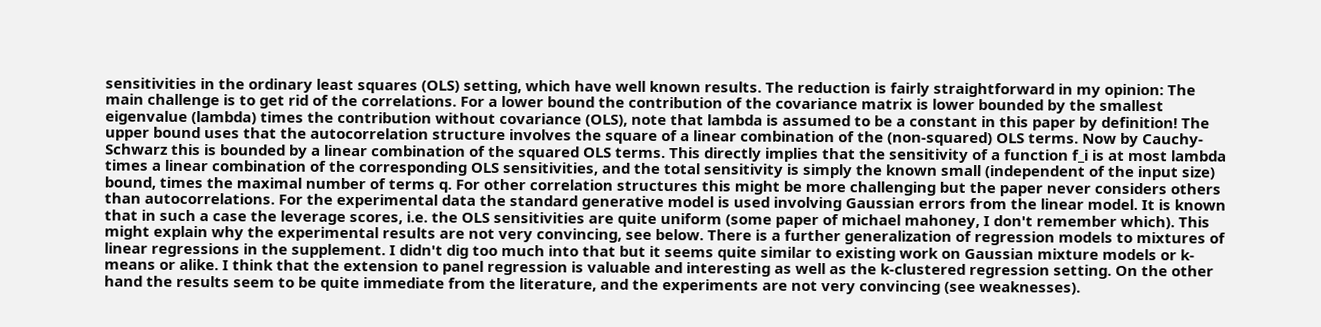sensitivities in the ordinary least squares (OLS) setting, which have well known results. The reduction is fairly straightforward in my opinion: The main challenge is to get rid of the correlations. For a lower bound the contribution of the covariance matrix is lower bounded by the smallest eigenvalue (lambda) times the contribution without covariance (OLS), note that lambda is assumed to be a constant in this paper by definition! The upper bound uses that the autocorrelation structure involves the square of a linear combination of the (non-squared) OLS terms. Now by Cauchy-Schwarz this is bounded by a linear combination of the squared OLS terms. This directly implies that the sensitivity of a function f_i is at most lambda times a linear combination of the corresponding OLS sensitivities, and the total sensitivity is simply the known small (independent of the input size) bound, times the maximal number of terms q. For other correlation structures this might be more challenging but the paper never considers others than autocorrelations. For the experimental data the standard generative model is used involving Gaussian errors from the linear model. It is known that in such a case the leverage scores, i.e. the OLS sensitivities are quite uniform (some paper of michael mahoney, I don't remember which). This might explain why the experimental results are not very convincing, see below. There is a further generalization of regression models to mixtures of linear regressions in the supplement. I didn't dig too much into that but it seems quite similar to existing work on Gaussian mixture models or k-means or alike. I think that the extension to panel regression is valuable and interesting as well as the k-clustered regression setting. On the other hand the results seem to be quite immediate from the literature, and the experiments are not very convincing (see weaknesses).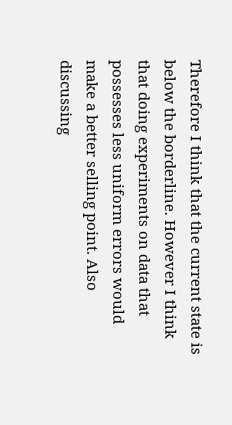Therefore I think that the current state is below the borderline. However I think that doing experiments on data that possesses less uniform errors would make a better selling point. Also discussing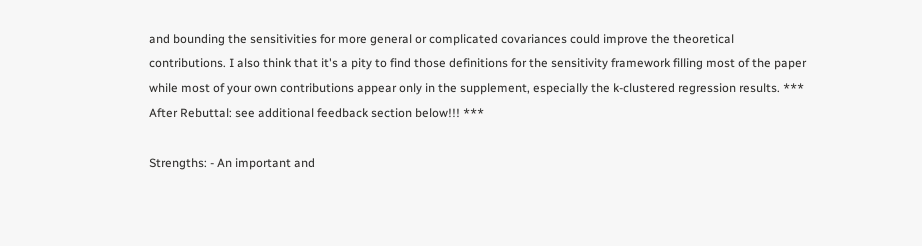and bounding the sensitivities for more general or complicated covariances could improve the theoretical contributions. I also think that it's a pity to find those definitions for the sensitivity framework filling most of the paper while most of your own contributions appear only in the supplement, especially the k-clustered regression results. *** After Rebuttal: see additional feedback section below!!! ***

Strengths: - An important and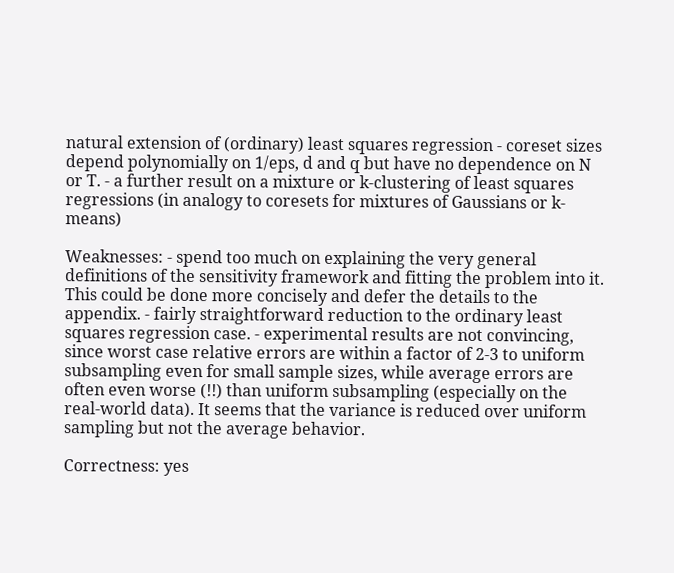natural extension of (ordinary) least squares regression - coreset sizes depend polynomially on 1/eps, d and q but have no dependence on N or T. - a further result on a mixture or k-clustering of least squares regressions (in analogy to coresets for mixtures of Gaussians or k-means)

Weaknesses: - spend too much on explaining the very general definitions of the sensitivity framework and fitting the problem into it. This could be done more concisely and defer the details to the appendix. - fairly straightforward reduction to the ordinary least squares regression case. - experimental results are not convincing, since worst case relative errors are within a factor of 2-3 to uniform subsampling even for small sample sizes, while average errors are often even worse (!!) than uniform subsampling (especially on the real-world data). It seems that the variance is reduced over uniform sampling but not the average behavior.

Correctness: yes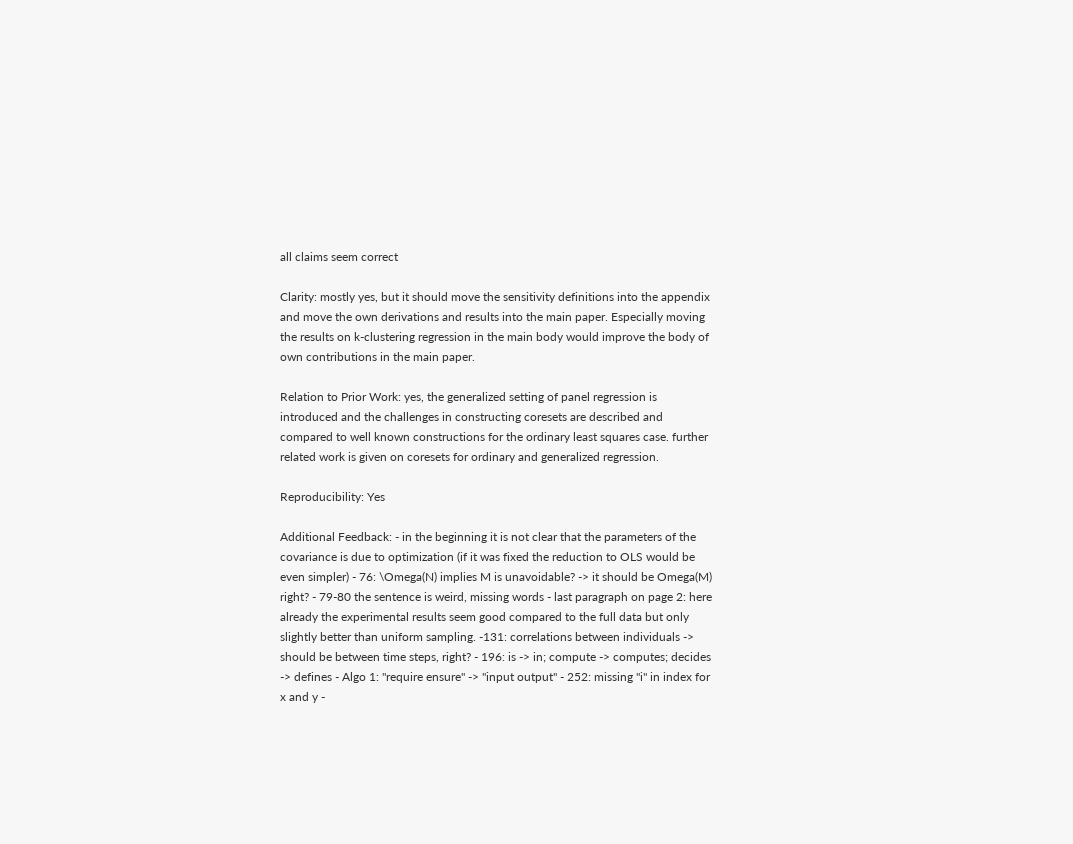all claims seem correct

Clarity: mostly yes, but it should move the sensitivity definitions into the appendix and move the own derivations and results into the main paper. Especially moving the results on k-clustering regression in the main body would improve the body of own contributions in the main paper.

Relation to Prior Work: yes, the generalized setting of panel regression is introduced and the challenges in constructing coresets are described and compared to well known constructions for the ordinary least squares case. further related work is given on coresets for ordinary and generalized regression.

Reproducibility: Yes

Additional Feedback: - in the beginning it is not clear that the parameters of the covariance is due to optimization (if it was fixed the reduction to OLS would be even simpler) - 76: \Omega(N) implies M is unavoidable? -> it should be Omega(M) right? - 79-80 the sentence is weird, missing words - last paragraph on page 2: here already the experimental results seem good compared to the full data but only slightly better than uniform sampling. -131: correlations between individuals -> should be between time steps, right? - 196: is -> in; compute -> computes; decides -> defines - Algo 1: "require ensure" -> "input output" - 252: missing "i" in index for x and y -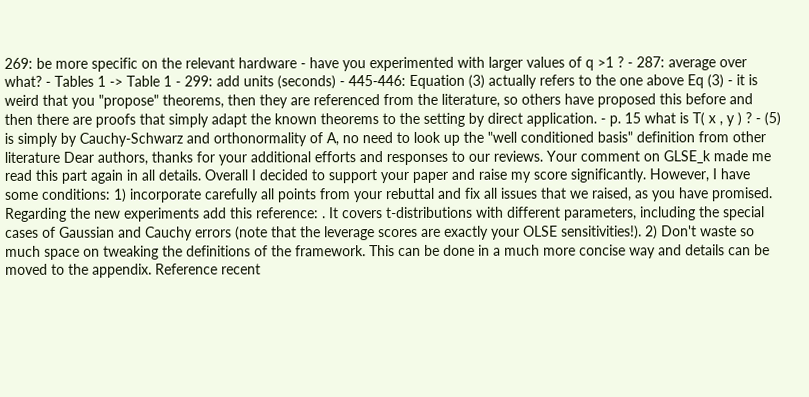269: be more specific on the relevant hardware - have you experimented with larger values of q >1 ? - 287: average over what? - Tables 1 -> Table 1 - 299: add units (seconds) - 445-446: Equation (3) actually refers to the one above Eq (3) - it is weird that you "propose" theorems, then they are referenced from the literature, so others have proposed this before and then there are proofs that simply adapt the known theorems to the setting by direct application. - p. 15 what is T( x , y ) ? - (5) is simply by Cauchy-Schwarz and orthonormality of A, no need to look up the "well conditioned basis" definition from other literature Dear authors, thanks for your additional efforts and responses to our reviews. Your comment on GLSE_k made me read this part again in all details. Overall I decided to support your paper and raise my score significantly. However, I have some conditions: 1) incorporate carefully all points from your rebuttal and fix all issues that we raised, as you have promised. Regarding the new experiments add this reference: . It covers t-distributions with different parameters, including the special cases of Gaussian and Cauchy errors (note that the leverage scores are exactly your OLSE sensitivities!). 2) Don't waste so much space on tweaking the definitions of the framework. This can be done in a much more concise way and details can be moved to the appendix. Reference recent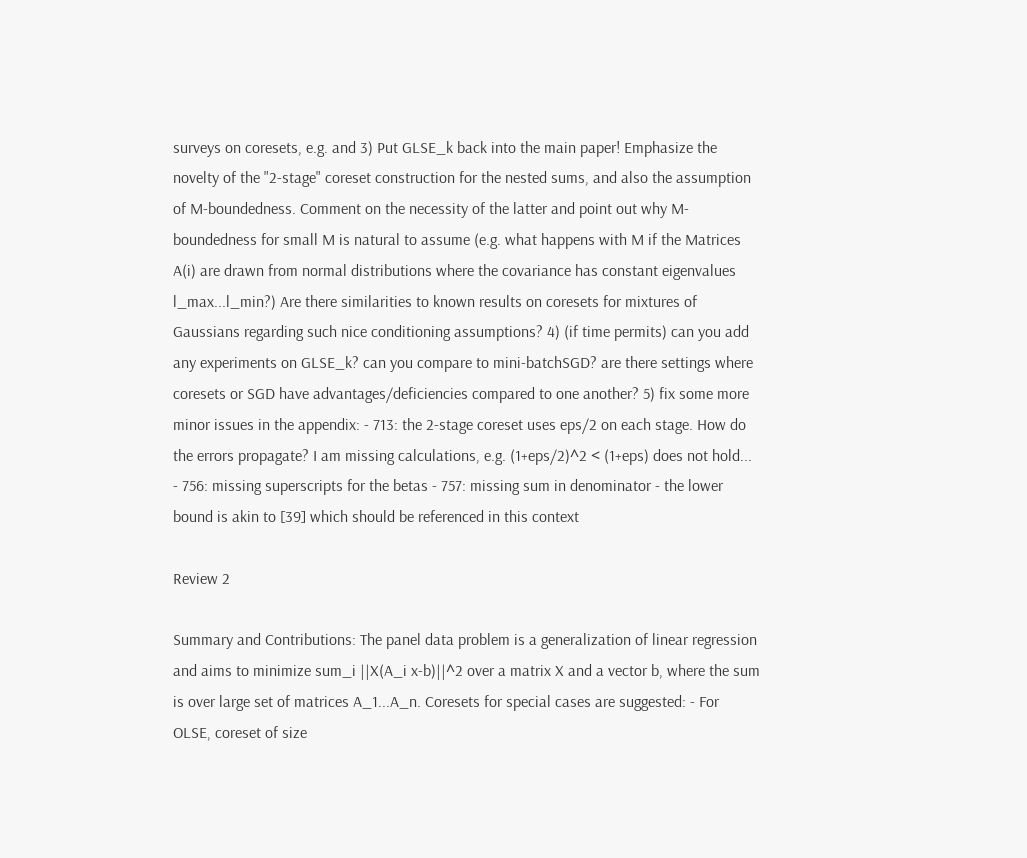surveys on coresets, e.g. and 3) Put GLSE_k back into the main paper! Emphasize the novelty of the "2-stage" coreset construction for the nested sums, and also the assumption of M-boundedness. Comment on the necessity of the latter and point out why M-boundedness for small M is natural to assume (e.g. what happens with M if the Matrices A(i) are drawn from normal distributions where the covariance has constant eigenvalues l_max...l_min?) Are there similarities to known results on coresets for mixtures of Gaussians regarding such nice conditioning assumptions? 4) (if time permits) can you add any experiments on GLSE_k? can you compare to mini-batchSGD? are there settings where coresets or SGD have advantages/deficiencies compared to one another? 5) fix some more minor issues in the appendix: - 713: the 2-stage coreset uses eps/2 on each stage. How do the errors propagate? I am missing calculations, e.g. (1+eps/2)^2 < (1+eps) does not hold... - 756: missing superscripts for the betas - 757: missing sum in denominator - the lower bound is akin to [39] which should be referenced in this context

Review 2

Summary and Contributions: The panel data problem is a generalization of linear regression and aims to minimize sum_i ||X(A_i x-b)||^2 over a matrix X and a vector b, where the sum is over large set of matrices A_1...A_n. Coresets for special cases are suggested: - For OLSE, coreset of size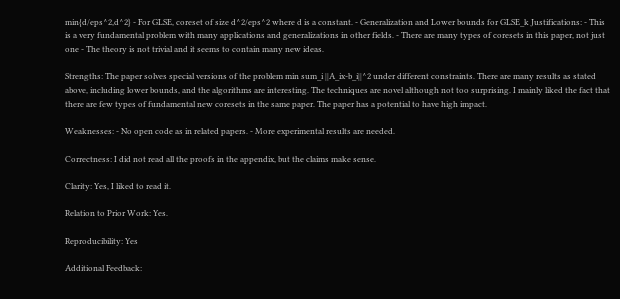min{d/eps^2,d^2} - For GLSE, coreset of size d^2/eps^2 where d is a constant. - Generalization and Lower bounds for GLSE_k Justifications: - This is a very fundamental problem with many applications and generalizations in other fields. - There are many types of coresets in this paper, not just one - The theory is not trivial and it seems to contain many new ideas.

Strengths: The paper solves special versions of the problem min sum_i ||A_ix-b_i||^2 under different constraints. There are many results as stated above, including lower bounds, and the algorithms are interesting. The techniques are novel although not too surprising. I mainly liked the fact that there are few types of fundamental new coresets in the same paper. The paper has a potential to have high impact.

Weaknesses: - No open code as in related papers. - More experimental results are needed.

Correctness: I did not read all the proofs in the appendix, but the claims make sense.

Clarity: Yes, I liked to read it.

Relation to Prior Work: Yes.

Reproducibility: Yes

Additional Feedback: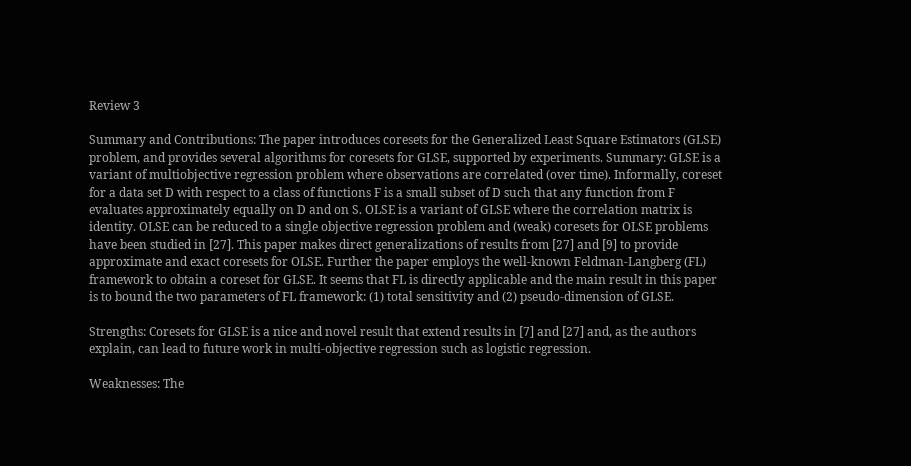Review 3

Summary and Contributions: The paper introduces coresets for the Generalized Least Square Estimators (GLSE) problem, and provides several algorithms for coresets for GLSE, supported by experiments. Summary: GLSE is a variant of multiobjective regression problem where observations are correlated (over time). Informally, coreset for a data set D with respect to a class of functions F is a small subset of D such that any function from F evaluates approximately equally on D and on S. OLSE is a variant of GLSE where the correlation matrix is identity. OLSE can be reduced to a single objective regression problem and (weak) coresets for OLSE problems have been studied in [27]. This paper makes direct generalizations of results from [27] and [9] to provide approximate and exact coresets for OLSE. Further the paper employs the well-known Feldman-Langberg (FL) framework to obtain a coreset for GLSE. It seems that FL is directly applicable and the main result in this paper is to bound the two parameters of FL framework: (1) total sensitivity and (2) pseudo-dimension of GLSE.

Strengths: Coresets for GLSE is a nice and novel result that extend results in [7] and [27] and, as the authors explain, can lead to future work in multi-objective regression such as logistic regression.

Weaknesses: The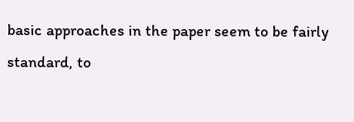basic approaches in the paper seem to be fairly standard, to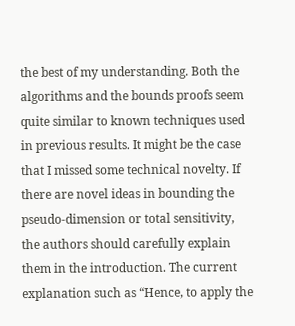the best of my understanding. Both the algorithms and the bounds proofs seem quite similar to known techniques used in previous results. It might be the case that I missed some technical novelty. If there are novel ideas in bounding the pseudo-dimension or total sensitivity, the authors should carefully explain them in the introduction. The current explanation such as “Hence, to apply the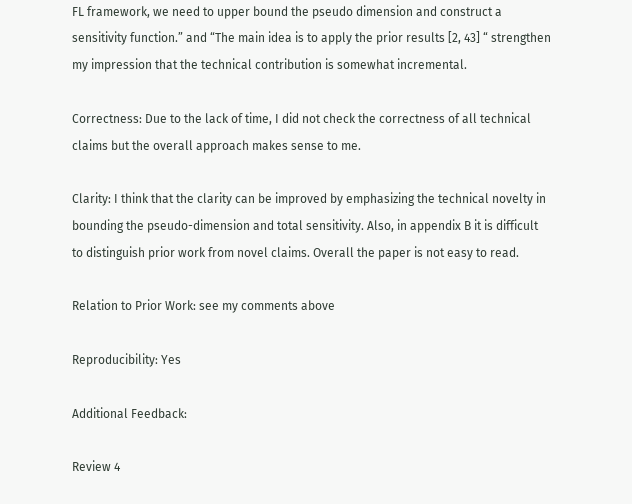FL framework, we need to upper bound the pseudo dimension and construct a sensitivity function.” and “The main idea is to apply the prior results [2, 43] “ strengthen my impression that the technical contribution is somewhat incremental.

Correctness: Due to the lack of time, I did not check the correctness of all technical claims but the overall approach makes sense to me.

Clarity: I think that the clarity can be improved by emphasizing the technical novelty in bounding the pseudo-dimension and total sensitivity. Also, in appendix B it is difficult to distinguish prior work from novel claims. Overall the paper is not easy to read.

Relation to Prior Work: see my comments above

Reproducibility: Yes

Additional Feedback:

Review 4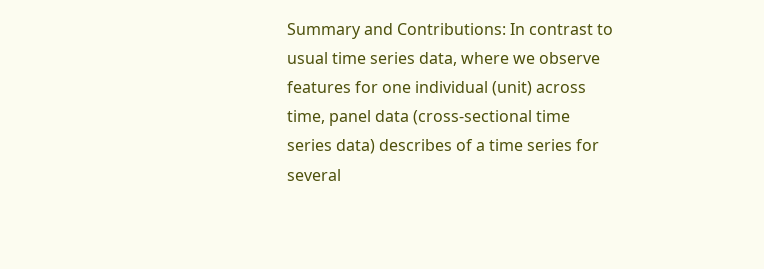Summary and Contributions: In contrast to usual time series data, where we observe features for one individual (unit) across time, panel data (cross-sectional time series data) describes of a time series for several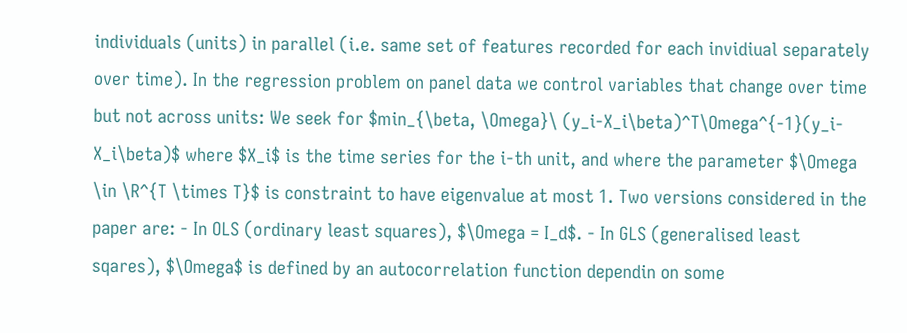individuals (units) in parallel (i.e. same set of features recorded for each invidiual separately over time). In the regression problem on panel data we control variables that change over time but not across units: We seek for $min_{\beta, \Omega}\ (y_i-X_i\beta)^T\Omega^{-1}(y_i-X_i\beta)$ where $X_i$ is the time series for the i-th unit, and where the parameter $\Omega \in \R^{T \times T}$ is constraint to have eigenvalue at most 1. Two versions considered in the paper are: - In OLS (ordinary least squares), $\Omega = I_d$. - In GLS (generalised least sqares), $\Omega$ is defined by an autocorrelation function dependin on some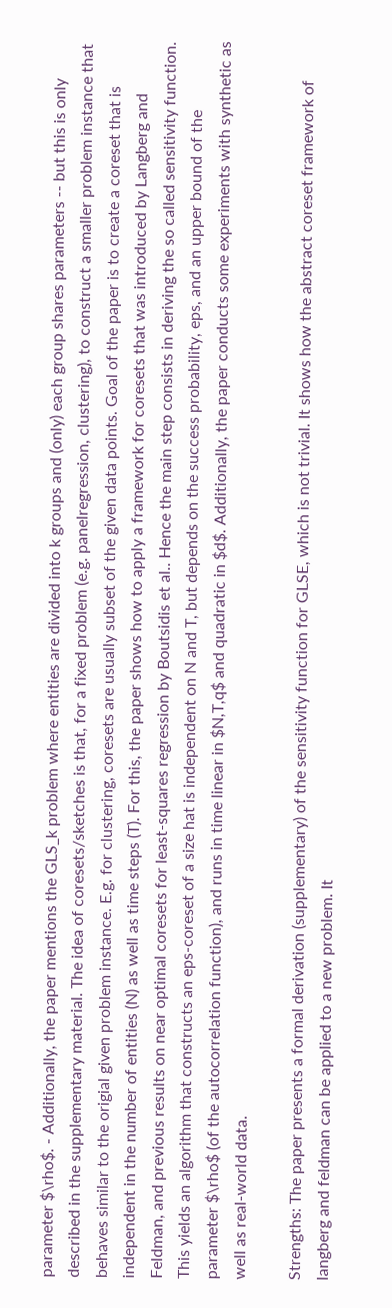parameter $\rho$. - Additionally, the paper mentions the GLS_k problem where entities are divided into k groups and (only) each group shares parameters -- but this is only described in the supplementary material. The idea of coresets/sketches is that, for a fixed problem (e.g. panelregression, clustering), to construct a smaller problem instance that behaves similar to the origial given problem instance. E.g. for clustering, coresets are usually subset of the given data points. Goal of the paper is to create a coreset that is independent in the number of entities (N) as well as time steps (T). For this, the paper shows how to apply a framework for coresets that was introduced by Langberg and Feldman, and previous results on near optimal coresets for least-squares regression by Boutsidis et al.. Hence the main step consists in deriving the so called sensitivity function. This yields an algorithm that constructs an eps-coreset of a size hat is independent on N and T, but depends on the success probability, eps, and an upper bound of the parameter $\rho$ (of the autocorrelation function), and runs in time linear in $N,T,q$ and quadratic in $d$. Additionally, the paper conducts some experiments with synthetic as well as real-world data.

Strengths: The paper presents a formal derivation (supplementary) of the sensitivity function for GLSE, which is not trivial. It shows how the abstract coreset framework of langberg and feldman can be applied to a new problem. It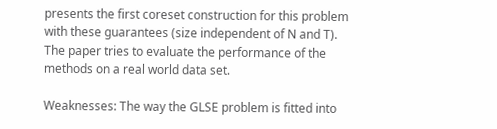presents the first coreset construction for this problem with these guarantees (size independent of N and T). The paper tries to evaluate the performance of the methods on a real world data set.

Weaknesses: The way the GLSE problem is fitted into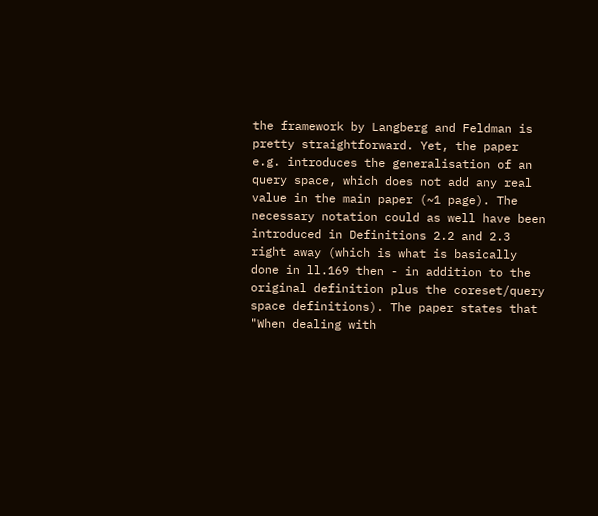the framework by Langberg and Feldman is pretty straightforward. Yet, the paper e.g. introduces the generalisation of an query space, which does not add any real value in the main paper (~1 page). The necessary notation could as well have been introduced in Definitions 2.2 and 2.3 right away (which is what is basically done in ll.169 then - in addition to the original definition plus the coreset/query space definitions). The paper states that "When dealing with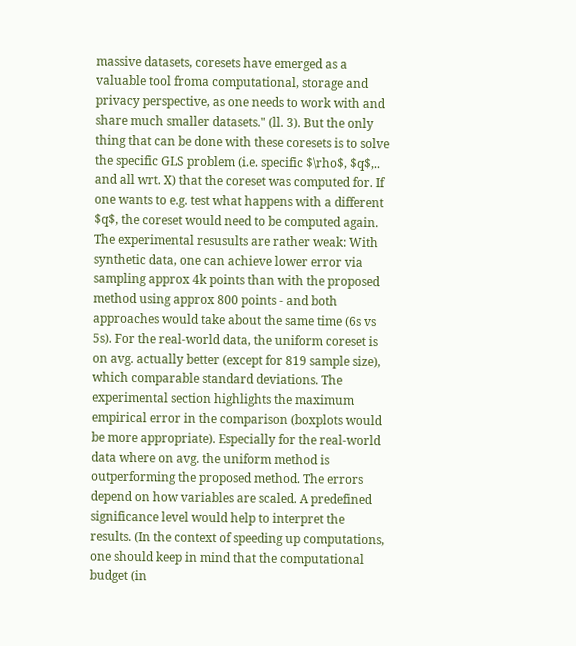massive datasets, coresets have emerged as a valuable tool froma computational, storage and privacy perspective, as one needs to work with and share much smaller datasets." (ll. 3). But the only thing that can be done with these coresets is to solve the specific GLS problem (i.e. specific $\rho$, $q$,.. and all wrt. X) that the coreset was computed for. If one wants to e.g. test what happens with a different $q$, the coreset would need to be computed again. The experimental resusults are rather weak: With synthetic data, one can achieve lower error via sampling approx 4k points than with the proposed method using approx 800 points - and both approaches would take about the same time (6s vs 5s). For the real-world data, the uniform coreset is on avg. actually better (except for 819 sample size), which comparable standard deviations. The experimental section highlights the maximum empirical error in the comparison (boxplots would be more appropriate). Especially for the real-world data where on avg. the uniform method is outperforming the proposed method. The errors depend on how variables are scaled. A predefined significance level would help to interpret the results. (In the context of speeding up computations, one should keep in mind that the computational budget (in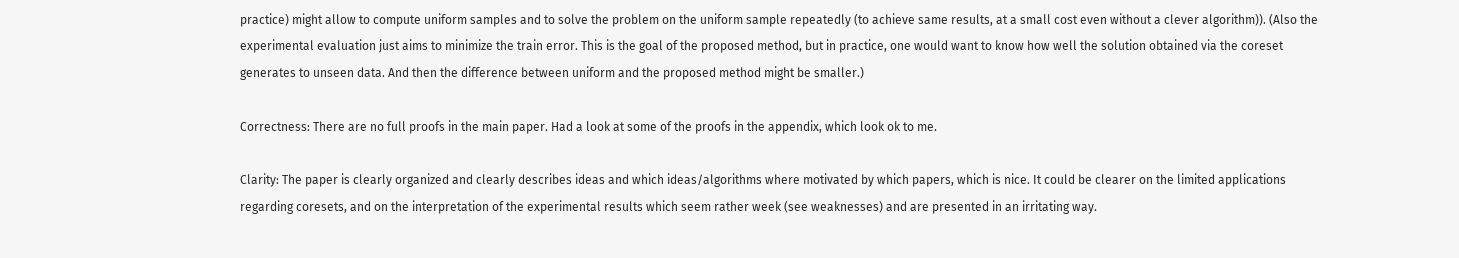practice) might allow to compute uniform samples and to solve the problem on the uniform sample repeatedly (to achieve same results, at a small cost even without a clever algorithm)). (Also the experimental evaluation just aims to minimize the train error. This is the goal of the proposed method, but in practice, one would want to know how well the solution obtained via the coreset generates to unseen data. And then the difference between uniform and the proposed method might be smaller.)

Correctness: There are no full proofs in the main paper. Had a look at some of the proofs in the appendix, which look ok to me.

Clarity: The paper is clearly organized and clearly describes ideas and which ideas/algorithms where motivated by which papers, which is nice. It could be clearer on the limited applications regarding coresets, and on the interpretation of the experimental results which seem rather week (see weaknesses) and are presented in an irritating way.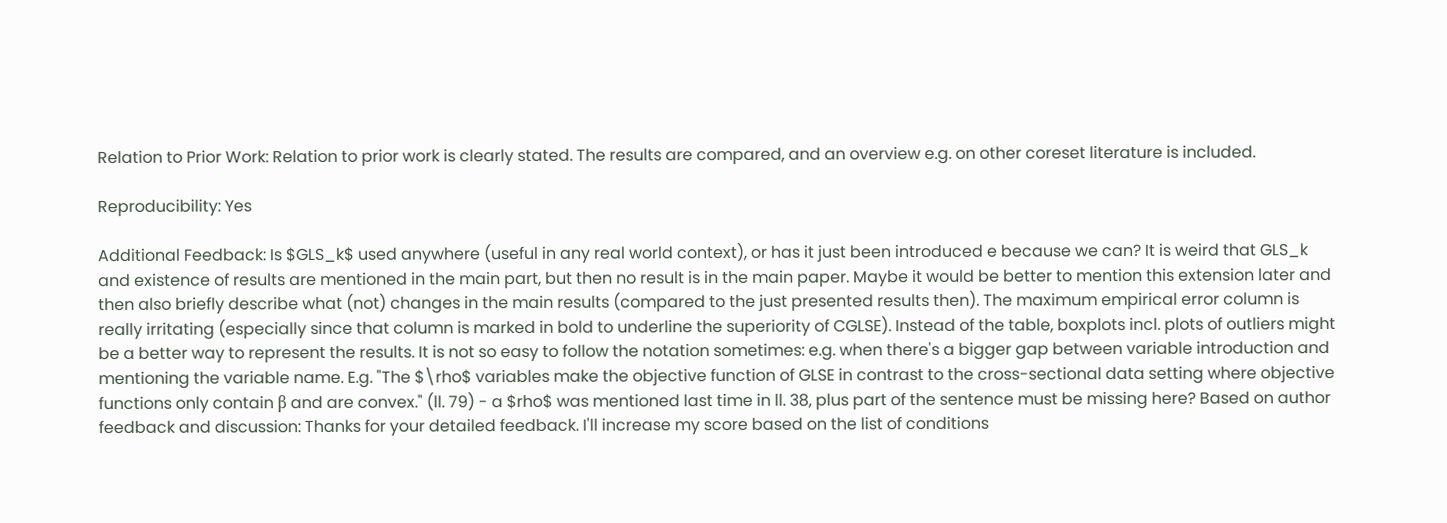Relation to Prior Work: Relation to prior work is clearly stated. The results are compared, and an overview e.g. on other coreset literature is included.

Reproducibility: Yes

Additional Feedback: Is $GLS_k$ used anywhere (useful in any real world context), or has it just been introduced e because we can? It is weird that GLS_k and existence of results are mentioned in the main part, but then no result is in the main paper. Maybe it would be better to mention this extension later and then also briefly describe what (not) changes in the main results (compared to the just presented results then). The maximum empirical error column is really irritating (especially since that column is marked in bold to underline the superiority of CGLSE). Instead of the table, boxplots incl. plots of outliers might be a better way to represent the results. It is not so easy to follow the notation sometimes: e.g. when there's a bigger gap between variable introduction and mentioning the variable name. E.g. "The $\rho$ variables make the objective function of GLSE in contrast to the cross-sectional data setting where objective functions only contain β and are convex." (ll. 79) - a $rho$ was mentioned last time in ll. 38, plus part of the sentence must be missing here? Based on author feedback and discussion: Thanks for your detailed feedback. I'll increase my score based on the list of conditions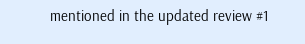mentioned in the updated review #1